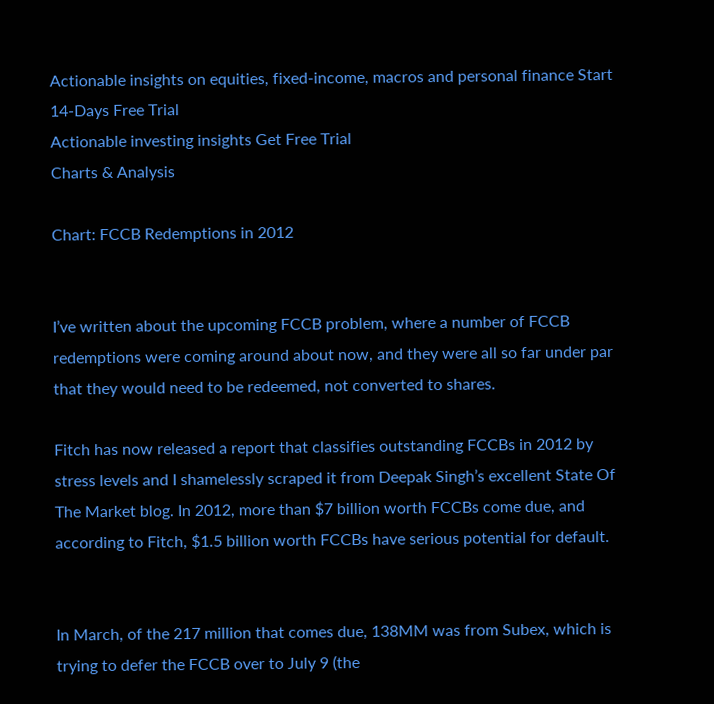Actionable insights on equities, fixed-income, macros and personal finance Start 14-Days Free Trial
Actionable investing insights Get Free Trial
Charts & Analysis

Chart: FCCB Redemptions in 2012


I’ve written about the upcoming FCCB problem, where a number of FCCB redemptions were coming around about now, and they were all so far under par that they would need to be redeemed, not converted to shares.

Fitch has now released a report that classifies outstanding FCCBs in 2012 by stress levels and I shamelessly scraped it from Deepak Singh’s excellent State Of The Market blog. In 2012, more than $7 billion worth FCCBs come due, and according to Fitch, $1.5 billion worth FCCBs have serious potential for default.


In March, of the 217 million that comes due, 138MM was from Subex, which is trying to defer the FCCB over to July 9 (the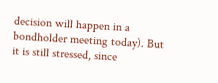decision will happen in a bondholder meeting today). But it is still stressed, since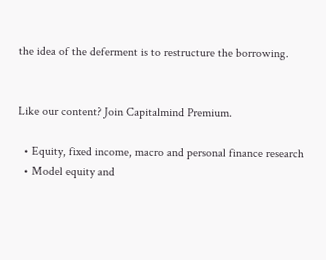the idea of the deferment is to restructure the borrowing.


Like our content? Join Capitalmind Premium.

  • Equity, fixed income, macro and personal finance research
  • Model equity and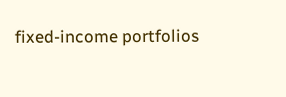fixed-income portfolios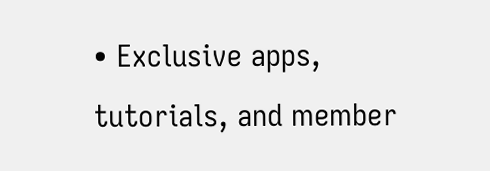• Exclusive apps, tutorials, and member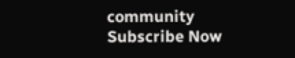community
Subscribe Now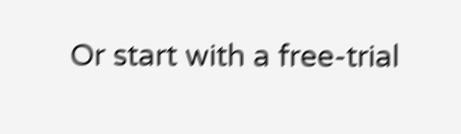Or start with a free-trial